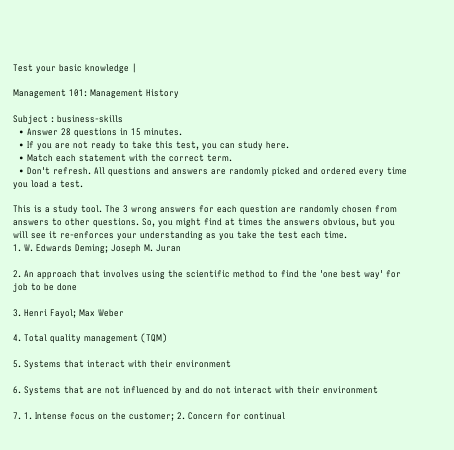Test your basic knowledge |

Management 101: Management History

Subject : business-skills
  • Answer 28 questions in 15 minutes.
  • If you are not ready to take this test, you can study here.
  • Match each statement with the correct term.
  • Don't refresh. All questions and answers are randomly picked and ordered every time you load a test.

This is a study tool. The 3 wrong answers for each question are randomly chosen from answers to other questions. So, you might find at times the answers obvious, but you will see it re-enforces your understanding as you take the test each time.
1. W. Edwards Deming; Joseph M. Juran

2. An approach that involves using the scientific method to find the 'one best way' for job to be done

3. Henri Fayol; Max Weber

4. Total quality management (TQM)

5. Systems that interact with their environment

6. Systems that are not influenced by and do not interact with their environment

7. 1. Intense focus on the customer; 2. Concern for continual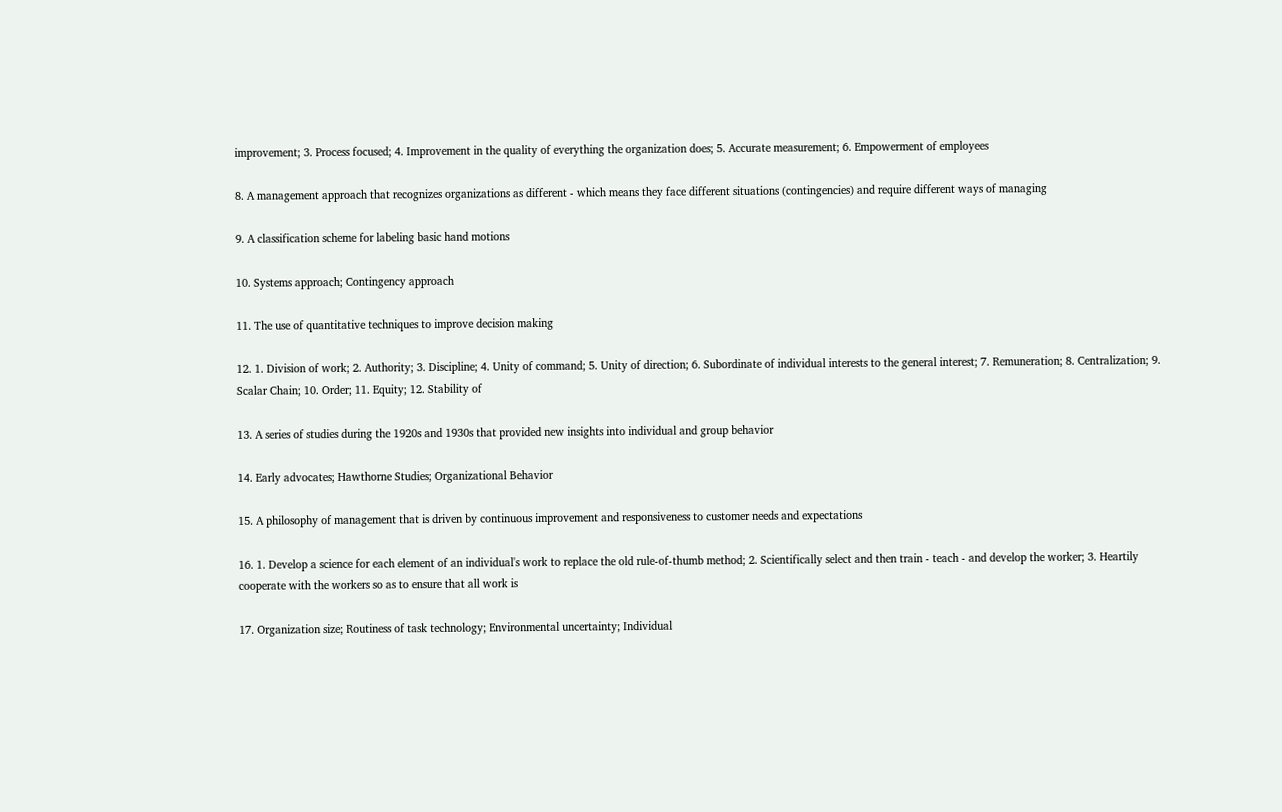improvement; 3. Process focused; 4. Improvement in the quality of everything the organization does; 5. Accurate measurement; 6. Empowerment of employees

8. A management approach that recognizes organizations as different - which means they face different situations (contingencies) and require different ways of managing

9. A classification scheme for labeling basic hand motions

10. Systems approach; Contingency approach

11. The use of quantitative techniques to improve decision making

12. 1. Division of work; 2. Authority; 3. Discipline; 4. Unity of command; 5. Unity of direction; 6. Subordinate of individual interests to the general interest; 7. Remuneration; 8. Centralization; 9. Scalar Chain; 10. Order; 11. Equity; 12. Stability of

13. A series of studies during the 1920s and 1930s that provided new insights into individual and group behavior

14. Early advocates; Hawthorne Studies; Organizational Behavior

15. A philosophy of management that is driven by continuous improvement and responsiveness to customer needs and expectations

16. 1. Develop a science for each element of an individual's work to replace the old rule-of-thumb method; 2. Scientifically select and then train - teach - and develop the worker; 3. Heartily cooperate with the workers so as to ensure that all work is

17. Organization size; Routiness of task technology; Environmental uncertainty; Individual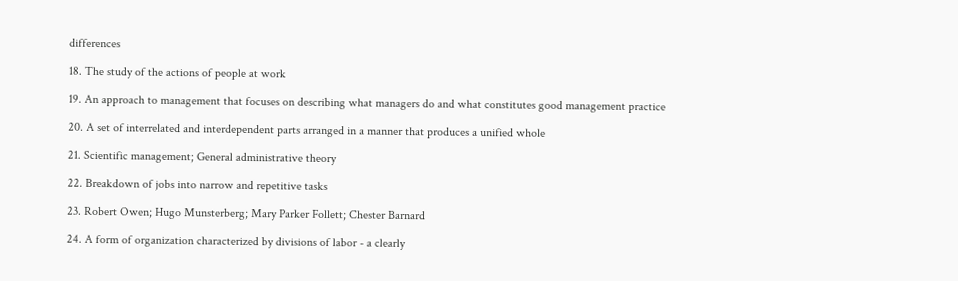differences

18. The study of the actions of people at work

19. An approach to management that focuses on describing what managers do and what constitutes good management practice

20. A set of interrelated and interdependent parts arranged in a manner that produces a unified whole

21. Scientific management; General administrative theory

22. Breakdown of jobs into narrow and repetitive tasks

23. Robert Owen; Hugo Munsterberg; Mary Parker Follett; Chester Barnard

24. A form of organization characterized by divisions of labor - a clearly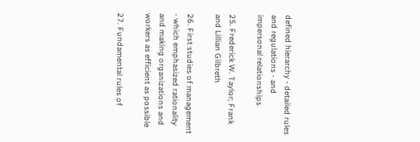defined hierarchy - detailed rules and regulations - and impersonal relationships

25. Frederick W. Taylor; Frank and Lillian Gilbreth

26. First studies of management - which emphasized rationality and making organizations and workers as efficient as possible

27. Fundamental rules of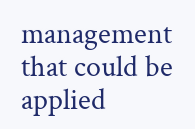management that could be applied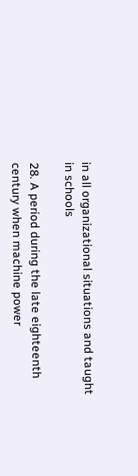in all organizational situations and taught in schools

28. A period during the late eighteenth century when machine power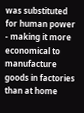was substituted for human power - making it more economical to manufacture goods in factories than at home